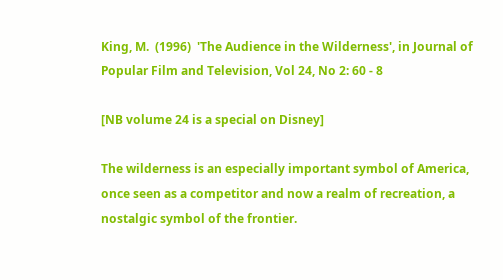King, M.  (1996)  'The Audience in the Wilderness', in Journal of Popular Film and Television, Vol 24, No 2: 60 - 8

[NB volume 24 is a special on Disney]

The wilderness is an especially important symbol of America, once seen as a competitor and now a realm of recreation, a nostalgic symbol of the frontier.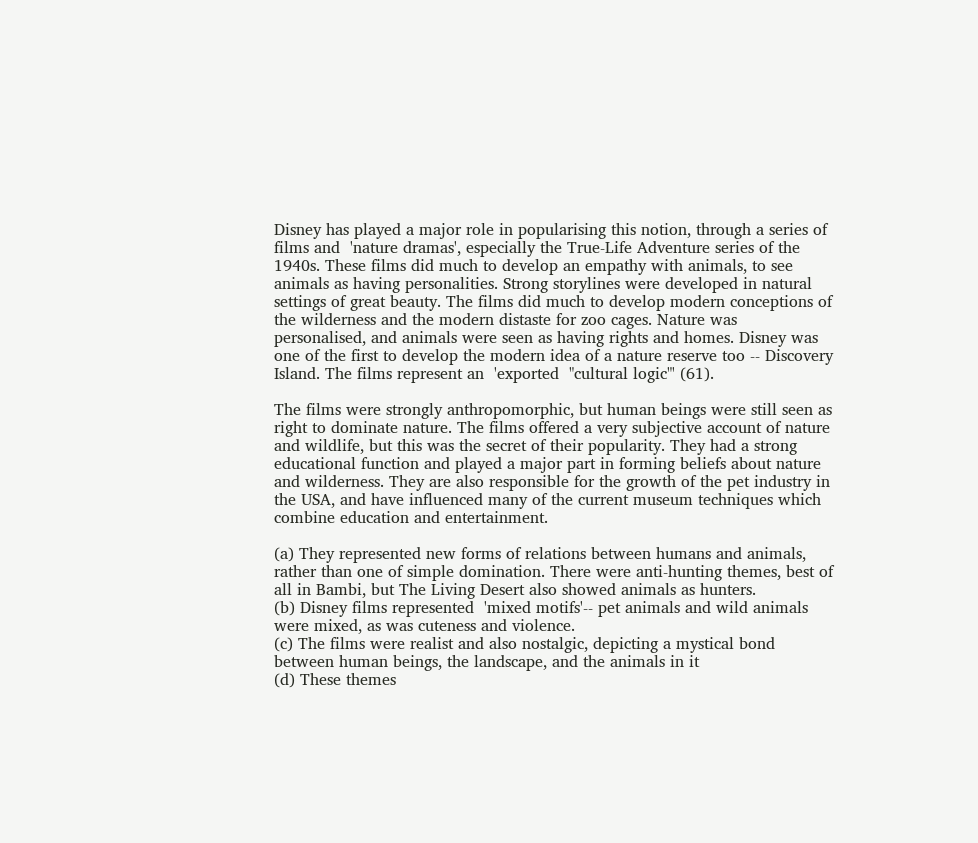Disney has played a major role in popularising this notion, through a series of films and  'nature dramas', especially the True-Life Adventure series of the 1940s. These films did much to develop an empathy with animals, to see animals as having personalities. Strong storylines were developed in natural settings of great beauty. The films did much to develop modern conceptions of the wilderness and the modern distaste for zoo cages. Nature was personalised, and animals were seen as having rights and homes. Disney was one of the first to develop the modern idea of a nature reserve too -- Discovery Island. The films represent an  'exported  "cultural logic"' (61).

The films were strongly anthropomorphic, but human beings were still seen as right to dominate nature. The films offered a very subjective account of nature and wildlife, but this was the secret of their popularity. They had a strong educational function and played a major part in forming beliefs about nature and wilderness. They are also responsible for the growth of the pet industry in the USA, and have influenced many of the current museum techniques which combine education and entertainment.

(a) They represented new forms of relations between humans and animals, rather than one of simple domination. There were anti-hunting themes, best of all in Bambi, but The Living Desert also showed animals as hunters.
(b) Disney films represented  'mixed motifs'-- pet animals and wild animals were mixed, as was cuteness and violence.
(c) The films were realist and also nostalgic, depicting a mystical bond between human beings, the landscape, and the animals in it
(d) These themes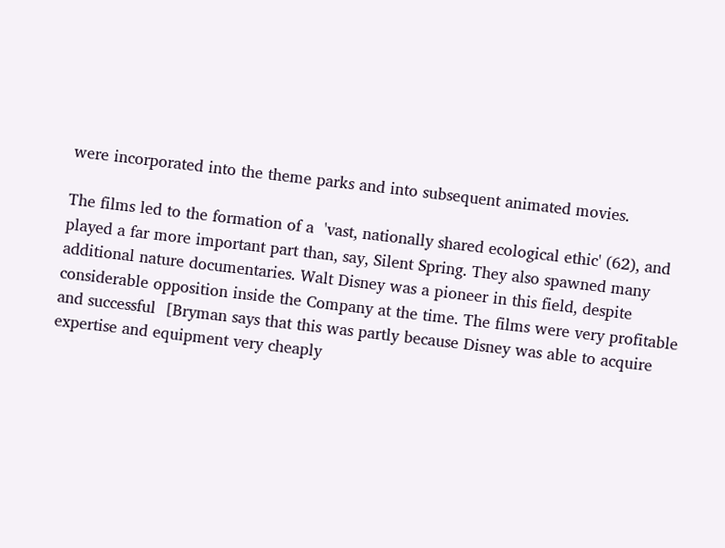were incorporated into the theme parks and into subsequent animated movies.

The films led to the formation of a  'vast, nationally shared ecological ethic' (62), and played a far more important part than, say, Silent Spring. They also spawned many additional nature documentaries. Walt Disney was a pioneer in this field, despite considerable opposition inside the Company at the time. The films were very profitable and successful  [Bryman says that this was partly because Disney was able to acquire expertise and equipment very cheaply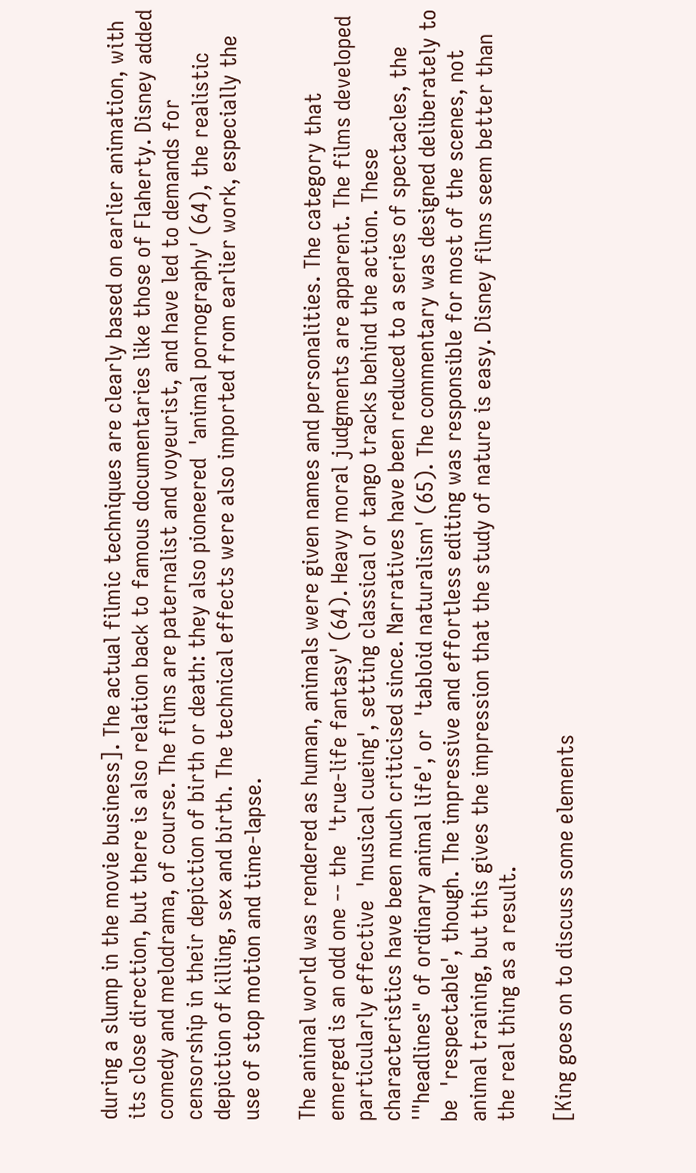during a slump in the movie business]. The actual filmic techniques are clearly based on earlier animation, with its close direction, but there is also relation back to famous documentaries like those of Flaherty. Disney added comedy and melodrama, of course. The films are paternalist and voyeurist, and have led to demands for censorship in their depiction of birth or death: they also pioneered  'animal pornography' (64), the realistic depiction of killing, sex and birth. The technical effects were also imported from earlier work, especially the use of stop motion and time-lapse.

The animal world was rendered as human, animals were given names and personalities. The category that emerged is an odd one -- the  'true-life fantasy' (64). Heavy moral judgments are apparent. The films developed particularly effective  'musical cueing', setting classical or tango tracks behind the action. These characteristics have been much criticised since. Narratives have been reduced to a series of spectacles, the  '"headlines" of ordinary animal life', or  'tabloid naturalism' (65). The commentary was designed deliberately to be  'respectable', though. The impressive and effortless editing was responsible for most of the scenes, not animal training, but this gives the impression that the study of nature is easy. Disney films seem better than the real thing as a result.

[King goes on to discuss some elements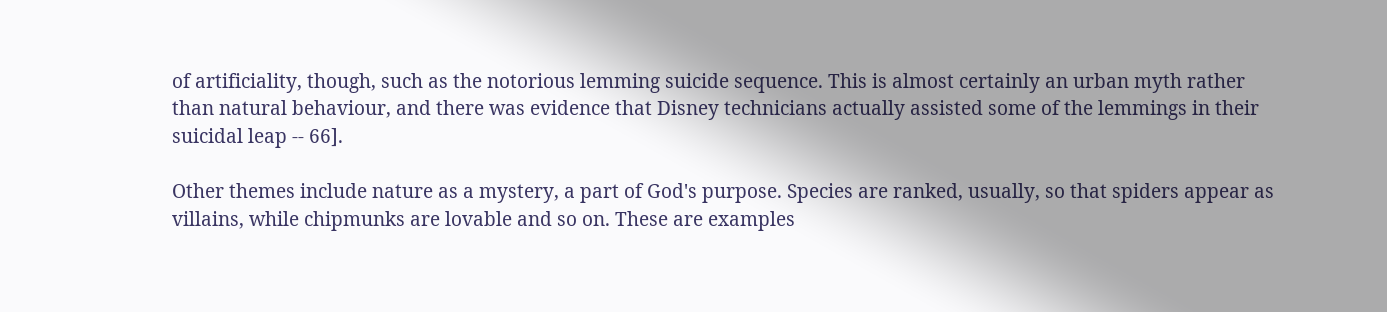of artificiality, though, such as the notorious lemming suicide sequence. This is almost certainly an urban myth rather than natural behaviour, and there was evidence that Disney technicians actually assisted some of the lemmings in their suicidal leap -- 66].

Other themes include nature as a mystery, a part of God's purpose. Species are ranked, usually, so that spiders appear as villains, while chipmunks are lovable and so on. These are examples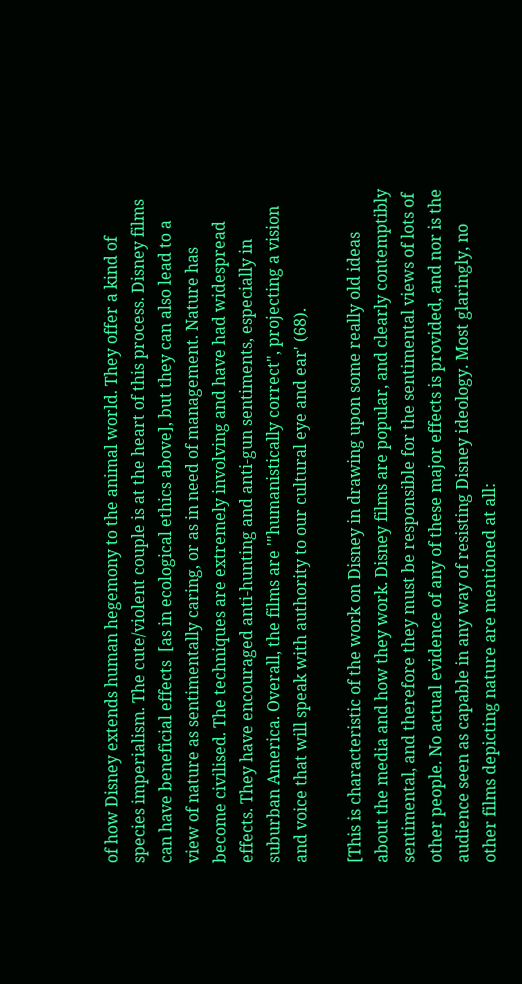of how Disney extends human hegemony to the animal world. They offer a kind of species imperialism. The cute/violent couple is at the heart of this process. Disney films can have beneficial effects  [as in ecological ethics above], but they can also lead to a view of nature as sentimentally caring, or as in need of management. Nature has become civilised. The techniques are extremely involving and have had widespread effects. They have encouraged anti-hunting and anti-gun sentiments, especially in suburban America. Overall, the films are '"humanistically correct", projecting a vision and voice that will speak with authority to our cultural eye and ear' (68).

[This is characteristic of the work on Disney in drawing upon some really old ideas about the media and how they work. Disney films are popular, and clearly contemptibly sentimental, and therefore they must be responsible for the sentimental views of lots of other people. No actual evidence of any of these major effects is provided, and nor is the audience seen as capable in any way of resisting Disney ideology. Most glaringly, no other films depicting nature are mentioned at all: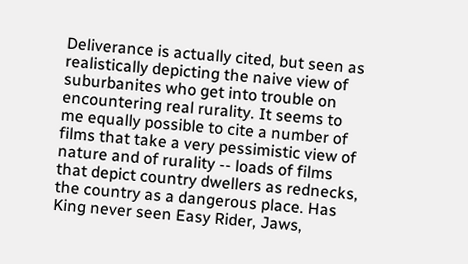Deliverance is actually cited, but seen as realistically depicting the naive view of suburbanites who get into trouble on encountering real rurality. It seems to me equally possible to cite a number of films that take a very pessimistic view of nature and of rurality -- loads of films that depict country dwellers as rednecks, the country as a dangerous place. Has King never seen Easy Rider, Jaws,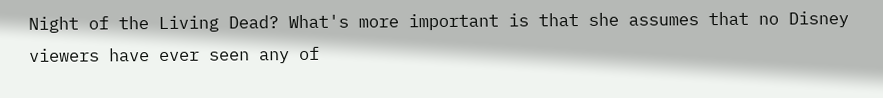Night of the Living Dead? What's more important is that she assumes that no Disney viewers have ever seen any of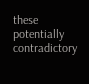these potentially contradictory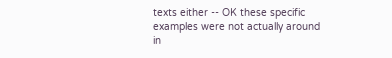texts either -- OK these specific examples were not actually around in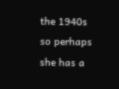the 1940s so perhaps she has a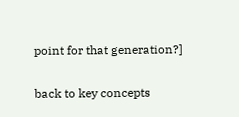point for that generation?]

back to key concepts